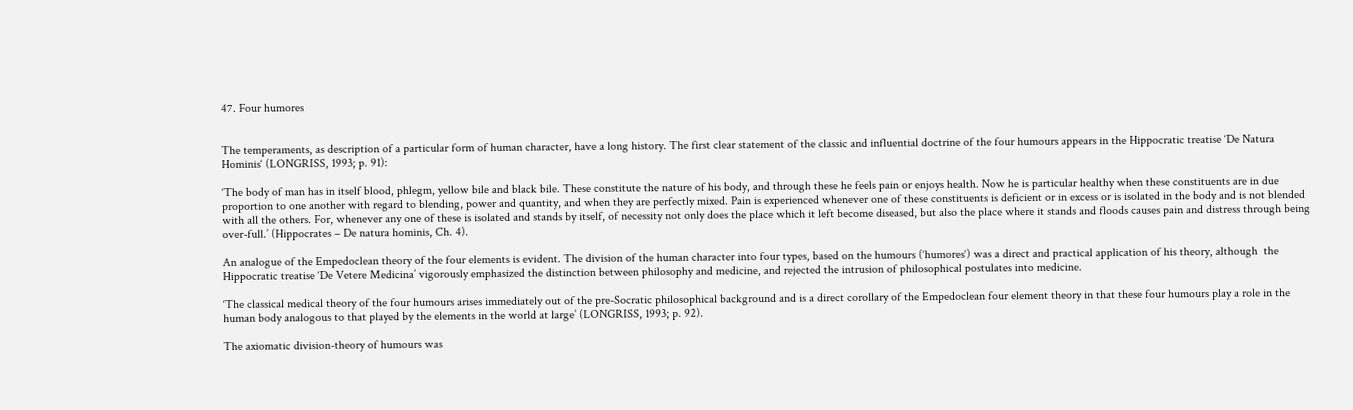47. Four humores


The temperaments, as description of a particular form of human character, have a long history. The first clear statement of the classic and influential doctrine of the four humours appears in the Hippocratic treatise ‘De Natura Hominis‘ (LONGRISS, 1993; p. 91):

‘The body of man has in itself blood, phlegm, yellow bile and black bile. These constitute the nature of his body, and through these he feels pain or enjoys health. Now he is particular healthy when these constituents are in due proportion to one another with regard to blending, power and quantity, and when they are perfectly mixed. Pain is experienced whenever one of these constituents is deficient or in excess or is isolated in the body and is not blended with all the others. For, whenever any one of these is isolated and stands by itself, of necessity not only does the place which it left become diseased, but also the place where it stands and floods causes pain and distress through being over-full.’ (Hippocrates – De natura hominis, Ch. 4).

An analogue of the Empedoclean theory of the four elements is evident. The division of the human character into four types, based on the humours (‘humores‘) was a direct and practical application of his theory, although  the Hippocratic treatise ‘De Vetere Medicina’ vigorously emphasized the distinction between philosophy and medicine, and rejected the intrusion of philosophical postulates into medicine.

‘The classical medical theory of the four humours arises immediately out of the pre-Socratic philosophical background and is a direct corollary of the Empedoclean four element theory in that these four humours play a role in the human body analogous to that played by the elements in the world at large’ (LONGRISS, 1993; p. 92).

The axiomatic division-theory of humours was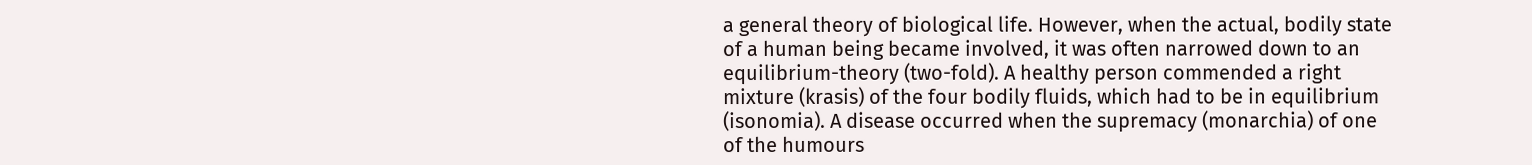a general theory of biological life. However, when the actual, bodily state of a human being became involved, it was often narrowed down to an equilibrium-theory (two-fold). A healthy person commended a right mixture (krasis) of the four bodily fluids, which had to be in equilibrium (isonomia). A disease occurred when the supremacy (monarchia) of one of the humours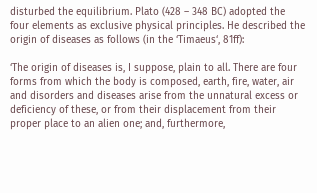disturbed the equilibrium. Plato (428 – 348 BC) adopted the four elements as exclusive physical principles. He described the origin of diseases as follows (in the ‘Timaeus‘, 81ff):

‘The origin of diseases is, I suppose, plain to all. There are four forms from which the body is composed, earth, fire, water, air and disorders and diseases arise from the unnatural excess or deficiency of these, or from their displacement from their proper place to an alien one; and, furthermore,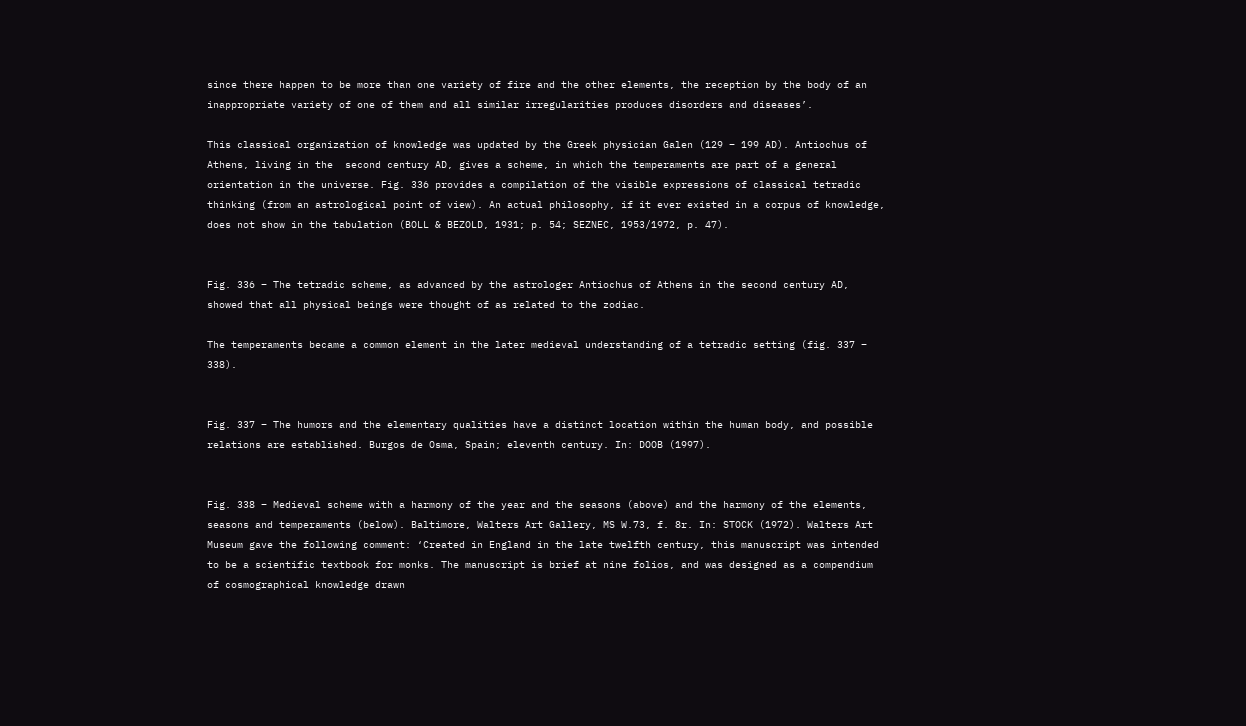since there happen to be more than one variety of fire and the other elements, the reception by the body of an inappropriate variety of one of them and all similar irregularities produces disorders and diseases’.

This classical organization of knowledge was updated by the Greek physician Galen (129 – 199 AD). Antiochus of Athens, living in the  second century AD, gives a scheme, in which the temperaments are part of a general orientation in the universe. Fig. 336 provides a compilation of the visible expressions of classical tetradic thinking (from an astrological point of view). An actual philosophy, if it ever existed in a corpus of knowledge, does not show in the tabulation (BOLL & BEZOLD, 1931; p. 54; SEZNEC, 1953/1972, p. 47).


Fig. 336 – The tetradic scheme, as advanced by the astrologer Antiochus of Athens in the second century AD, showed that all physical beings were thought of as related to the zodiac.

The temperaments became a common element in the later medieval understanding of a tetradic setting (fig. 337 – 338).


Fig. 337 – The humors and the elementary qualities have a distinct location within the human body, and possible relations are established. Burgos de Osma, Spain; eleventh century. In: DOOB (1997).


Fig. 338 – Medieval scheme with a harmony of the year and the seasons (above) and the harmony of the elements, seasons and temperaments (below). Baltimore, Walters Art Gallery, MS W.73, f. 8r. In: STOCK (1972). Walters Art Museum gave the following comment: ‘Created in England in the late twelfth century, this manuscript was intended to be a scientific textbook for monks. The manuscript is brief at nine folios, and was designed as a compendium of cosmographical knowledge drawn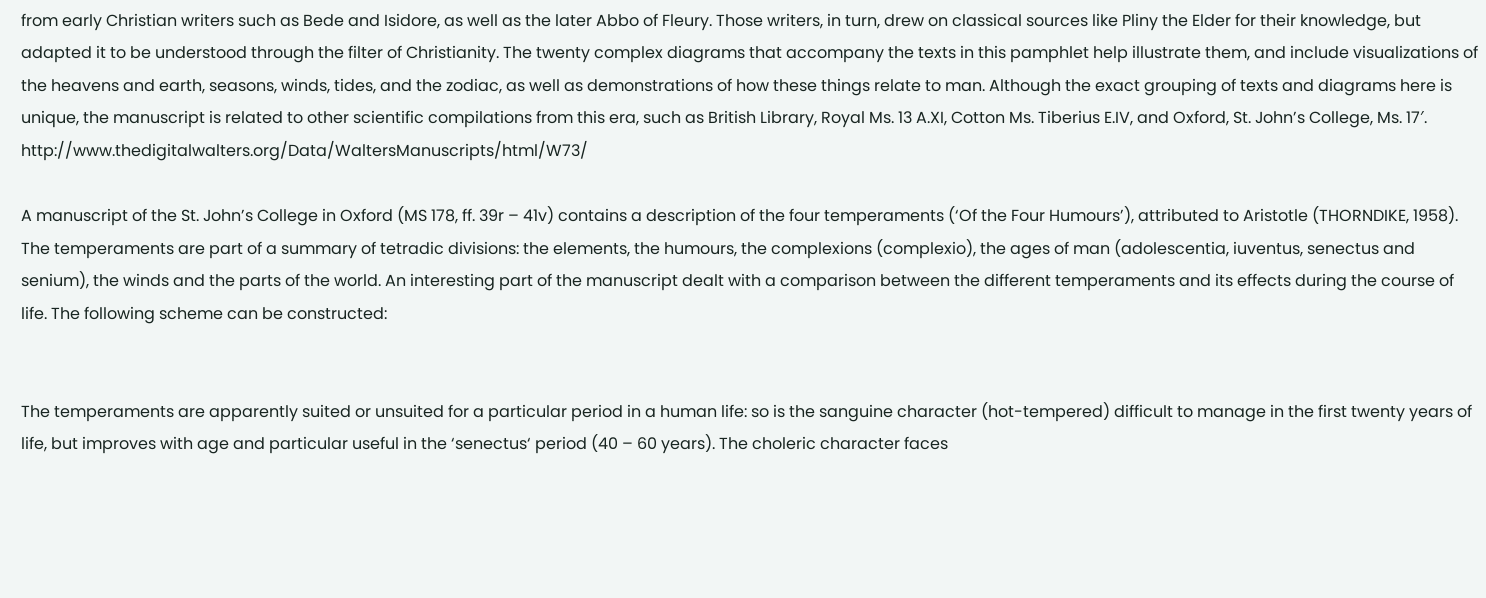from early Christian writers such as Bede and Isidore, as well as the later Abbo of Fleury. Those writers, in turn, drew on classical sources like Pliny the Elder for their knowledge, but adapted it to be understood through the filter of Christianity. The twenty complex diagrams that accompany the texts in this pamphlet help illustrate them, and include visualizations of the heavens and earth, seasons, winds, tides, and the zodiac, as well as demonstrations of how these things relate to man. Although the exact grouping of texts and diagrams here is unique, the manuscript is related to other scientific compilations from this era, such as British Library, Royal Ms. 13 A.XI, Cotton Ms. Tiberius E.IV, and Oxford, St. John’s College, Ms. 17′.           http://www.thedigitalwalters.org/Data/WaltersManuscripts/html/W73/

A manuscript of the St. John’s College in Oxford (MS 178, ff. 39r – 41v) contains a description of the four temperaments (‘Of the Four Humours’), attributed to Aristotle (THORNDIKE, 1958). The temperaments are part of a summary of tetradic divisions: the elements, the humours, the complexions (complexio), the ages of man (adolescentia, iuventus, senectus and senium), the winds and the parts of the world. An interesting part of the manuscript dealt with a comparison between the different temperaments and its effects during the course of life. The following scheme can be constructed:


The temperaments are apparently suited or unsuited for a particular period in a human life: so is the sanguine character (hot-tempered) difficult to manage in the first twenty years of life, but improves with age and particular useful in the ‘senectus‘ period (40 – 60 years). The choleric character faces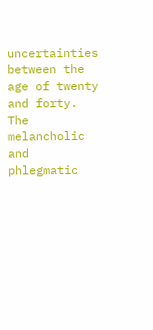uncertainties between the age of twenty and forty. The melancholic and phlegmatic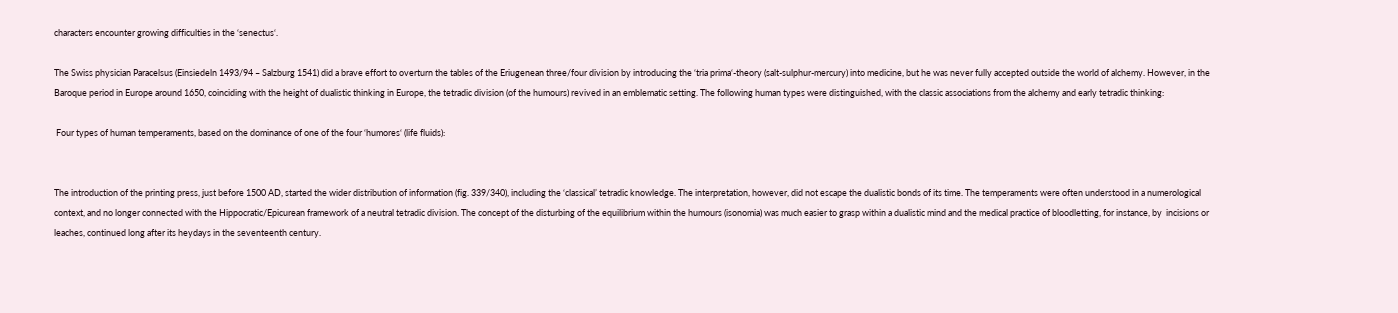characters encounter growing difficulties in the ‘senectus‘.

The Swiss physician Paracelsus (Einsiedeln 1493/94 – Salzburg 1541) did a brave effort to overturn the tables of the Eriugenean three/four division by introducing the ‘tria prima‘-theory (salt-sulphur-mercury) into medicine, but he was never fully accepted outside the world of alchemy. However, in the Baroque period in Europe around 1650, coinciding with the height of dualistic thinking in Europe, the tetradic division (of the humours) revived in an emblematic setting. The following human types were distinguished, with the classic associations from the alchemy and early tetradic thinking:

 Four types of human temperaments, based on the dominance of one of the four ‘humores‘ (life fluids):


The introduction of the printing press, just before 1500 AD, started the wider distribution of information (fig. 339/340), including the ‘classical’ tetradic knowledge. The interpretation, however, did not escape the dualistic bonds of its time. The temperaments were often understood in a numerological context, and no longer connected with the Hippocratic/Epicurean framework of a neutral tetradic division. The concept of the disturbing of the equilibrium within the humours (isonomia) was much easier to grasp within a dualistic mind and the medical practice of bloodletting, for instance, by  incisions or leaches, continued long after its heydays in the seventeenth century.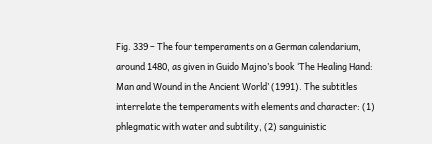Fig. 339 – The four temperaments on a German calendarium, around 1480, as given in Guido Majno’s book ‘The Healing Hand: Man and Wound in the Ancient World’ (1991). The subtitles interrelate the temperaments with elements and character: (1) phlegmatic with water and subtility, (2) sanguinistic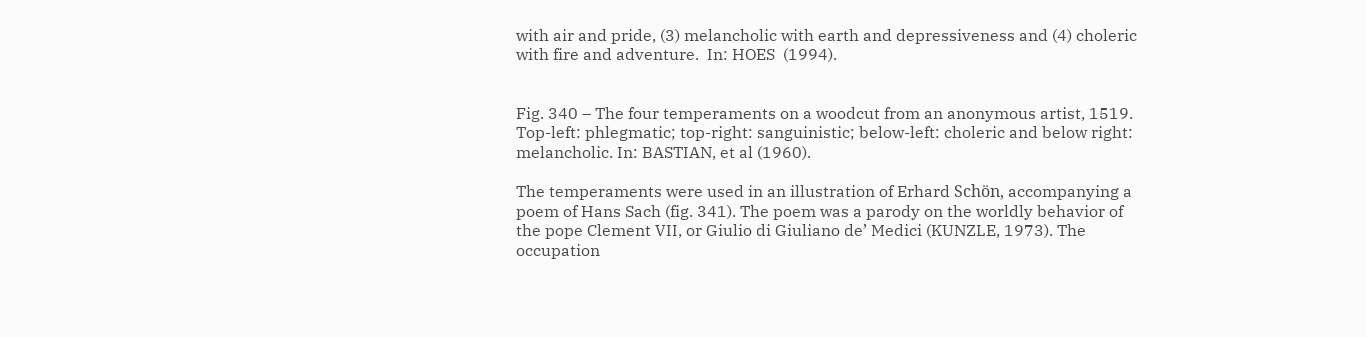with air and pride, (3) melancholic with earth and depressiveness and (4) choleric with fire and adventure.  In: HOES  (1994).


Fig. 340 – The four temperaments on a woodcut from an anonymous artist, 1519. Top-left: phlegmatic; top-right: sanguinistic; below-left: choleric and below right: melancholic. In: BASTIAN, et al (1960).

The temperaments were used in an illustration of Erhard Schön, accompanying a poem of Hans Sach (fig. 341). The poem was a parody on the worldly behavior of the pope Clement VII, or Giulio di Giuliano de’ Medici (KUNZLE, 1973). The occupation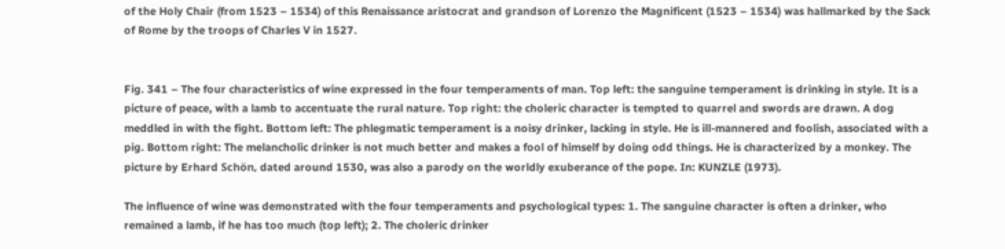of the Holy Chair (from 1523 – 1534) of this Renaissance aristocrat and grandson of Lorenzo the Magnificent (1523 – 1534) was hallmarked by the Sack of Rome by the troops of Charles V in 1527.


Fig. 341 – The four characteristics of wine expressed in the four temperaments of man. Top left: the sanguine temperament is drinking in style. It is a picture of peace, with a lamb to accentuate the rural nature. Top right: the choleric character is tempted to quarrel and swords are drawn. A dog meddled in with the fight. Bottom left: The phlegmatic temperament is a noisy drinker, lacking in style. He is ill-mannered and foolish, associated with a pig. Bottom right: The melancholic drinker is not much better and makes a fool of himself by doing odd things. He is characterized by a monkey. The picture by Erhard Schön, dated around 1530, was also a parody on the worldly exuberance of the pope. In: KUNZLE (1973).

The influence of wine was demonstrated with the four temperaments and psychological types: 1. The sanguine character is often a drinker, who remained a lamb, if he has too much (top left); 2. The choleric drinker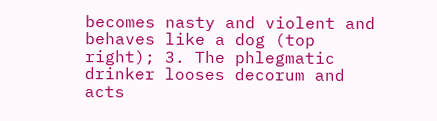becomes nasty and violent and behaves like a dog (top right); 3. The phlegmatic drinker looses decorum and acts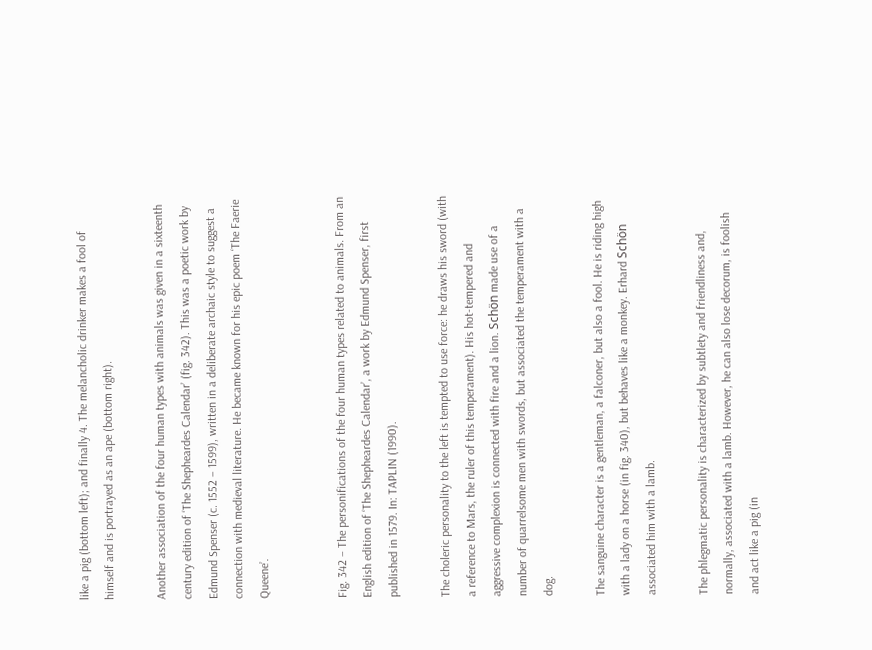like a pig (bottom left); and finally 4. The melancholic drinker makes a fool of himself and is portrayed as an ape (bottom right).

Another association of the four human types with animals was given in a sixteenth century edition of ‘The Shepheardes Calendar’ (fig. 342). This was a poetic work by Edmund Spenser (c. 1552 – 1599), written in a deliberate archaic style to suggest a connection with medieval literature. He became known for his epic poem ‘The Faerie Queene’.


Fig. 342 – The personifications of the four human types related to animals. From an English edition of ‘The Shepheardes Calendar’, a work by Edmund Spenser, first published in 1579. In: TAPLIN (1990).

The choleric personality to the left is tempted to use force: he draws his sword (with a reference to Mars, the ruler of this temperament). His hot-tempered and aggressive complexion is connected with fire and a lion. Schön made use of a number of quarrelsome men with swords, but associated the temperament with a dog.

The sanguine character is a gentleman, a falconer, but also a fool. He is riding high with a lady on a horse (in fig. 340), but behaves like a monkey. Erhard Schön associated him with a lamb.

The phlegmatic personality is characterized by subtlety and friendliness and, normally, associated with a lamb. However, he can also lose decorum, is foolish and act like a pig (in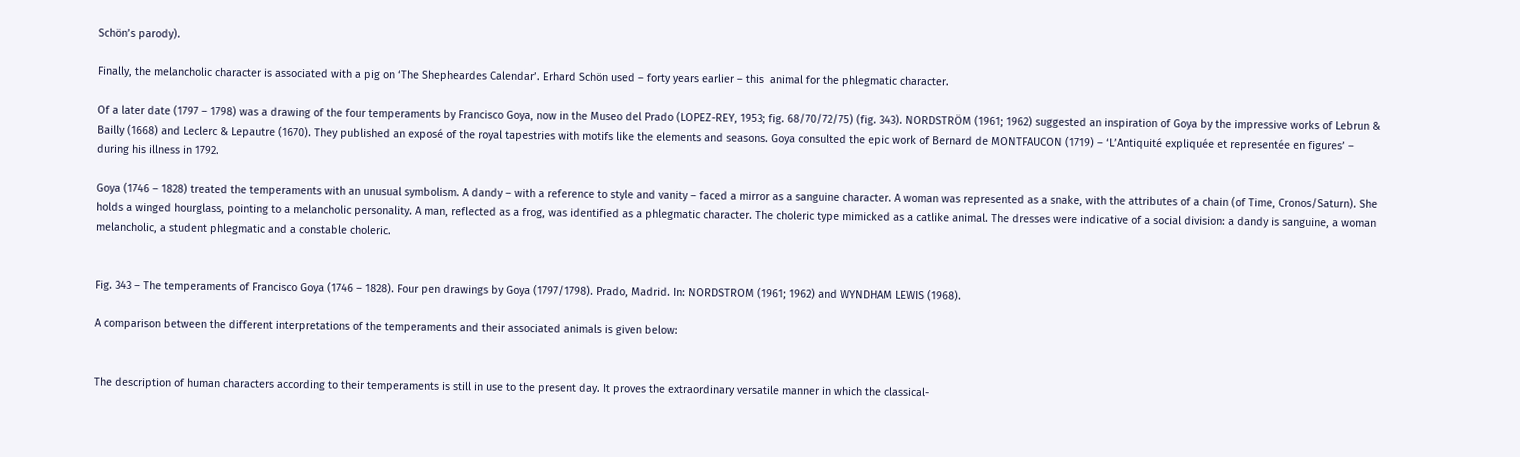Schön’s parody).

Finally, the melancholic character is associated with a pig on ‘The Shepheardes Calendar’. Erhard Schön used – forty years earlier – this  animal for the phlegmatic character.

Of a later date (1797 – 1798) was a drawing of the four temperaments by Francisco Goya, now in the Museo del Prado (LOPEZ-REY, 1953; fig. 68/70/72/75) (fig. 343). NORDSTRÖM (1961; 1962) suggested an inspiration of Goya by the impressive works of Lebrun & Bailly (1668) and Leclerc & Lepautre (1670). They published an exposé of the royal tapestries with motifs like the elements and seasons. Goya consulted the epic work of Bernard de MONTFAUCON (1719) – ‘L’Antiquité expliquée et representée en figures’ – during his illness in 1792.

Goya (1746 – 1828) treated the temperaments with an unusual symbolism. A dandy – with a reference to style and vanity – faced a mirror as a sanguine character. A woman was represented as a snake, with the attributes of a chain (of Time, Cronos/Saturn). She holds a winged hourglass, pointing to a melancholic personality. A man, reflected as a frog, was identified as a phlegmatic character. The choleric type mimicked as a catlike animal. The dresses were indicative of a social division: a dandy is sanguine, a woman melancholic, a student phlegmatic and a constable choleric.


Fig. 343 – The temperaments of Francisco Goya (1746 – 1828). Four pen drawings by Goya (1797/1798). Prado, Madrid. In: NORDSTROM (1961; 1962) and WYNDHAM LEWIS (1968).

A comparison between the different interpretations of the temperaments and their associated animals is given below:


The description of human characters according to their temperaments is still in use to the present day. It proves the extraordinary versatile manner in which the classical-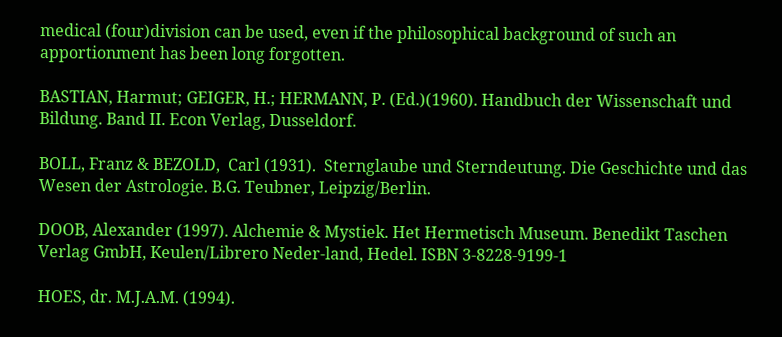medical (four)division can be used, even if the philosophical background of such an apportionment has been long forgotten.

BASTIAN, Harmut; GEIGER, H.; HERMANN, P. (Ed.)(1960). Handbuch der Wissenschaft und Bildung. Band II. Econ Verlag, Dusseldorf.

BOLL, Franz & BEZOLD,  Carl (1931).  Sternglaube und Sterndeutung. Die Geschichte und das Wesen der Astrologie. B.G. Teubner, Leipzig/Berlin.

DOOB, Alexander (1997). Alchemie & Mystiek. Het Hermetisch Museum. Benedikt Taschen Verlag GmbH, Keulen/Librero Neder-land, Hedel. ISBN 3-8228-9199-1

HOES, dr. M.J.A.M. (1994).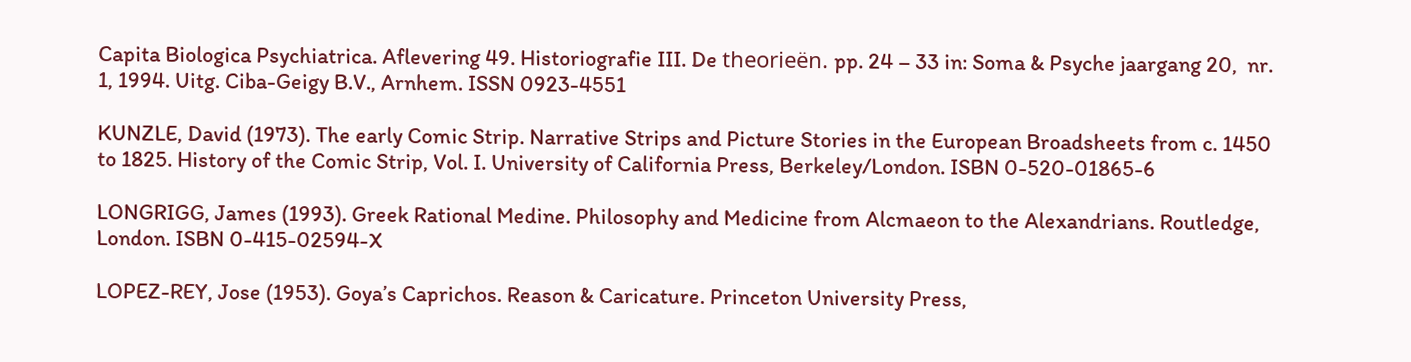Capita Biologica Psychiatrica. Aflevering 49. Historiografie III. De theorieën. pp. 24 – 33 in: Soma & Psyche jaargang 20,  nr.  1, 1994. Uitg. Ciba-Geigy B.V., Arnhem. ISSN 0923-4551

KUNZLE, David (1973). The early Comic Strip. Narrative Strips and Picture Stories in the European Broadsheets from c. 1450 to 1825. History of the Comic Strip, Vol. I. University of California Press, Berkeley/London. ISBN 0-520-01865-6

LONGRIGG, James (1993). Greek Rational Medine. Philosophy and Medicine from Alcmaeon to the Alexandrians. Routledge, London. ISBN 0-415-02594-X

LOPEZ-REY, Jose (1953). Goya’s Caprichos. Reason & Caricature. Princeton University Press,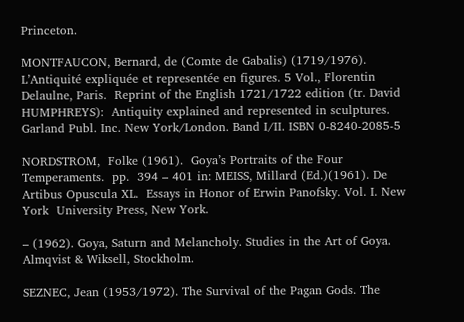Princeton.

MONTFAUCON, Bernard, de (Comte de Gabalis) (1719/1976). L’Antiquité expliquée et representée en figures. 5 Vol., Florentin Delaulne, Paris.  Reprint of the English 1721/1722 edition (tr. David HUMPHREYS):  Antiquity explained and represented in sculptures. Garland Publ. Inc. New York/London. Band I/II. ISBN 0-8240-2085-5

NORDSTROM,  Folke (1961).  Goya’s Portraits of the Four  Temperaments.  pp.  394 – 401 in: MEISS, Millard (Ed.)(1961). De Artibus Opuscula XL.  Essays in Honor of Erwin Panofsky. Vol. I. New York  University Press, New York.

– (1962). Goya, Saturn and Melancholy. Studies in the Art of Goya. Almqvist & Wiksell, Stockholm.

SEZNEC, Jean (1953/1972). The Survival of the Pagan Gods. The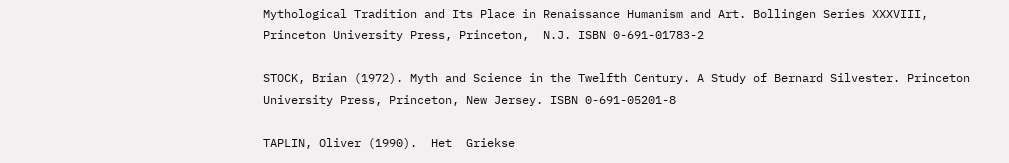Mythological Tradition and Its Place in Renaissance Humanism and Art. Bollingen Series XXXVIII, Princeton University Press, Princeton,  N.J. ISBN 0-691-01783-2

STOCK, Brian (1972). Myth and Science in the Twelfth Century. A Study of Bernard Silvester. Princeton University Press, Princeton, New Jersey. ISBN 0-691-05201-8

TAPLIN, Oliver (1990).  Het  Griekse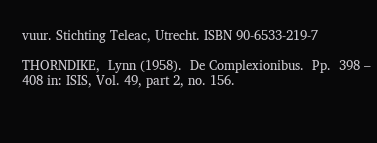vuur. Stichting Teleac, Utrecht. ISBN 90-6533-219-7

THORNDIKE,  Lynn (1958).  De Complexionibus.  Pp.  398 – 408 in: ISIS, Vol. 49, part 2, no. 156.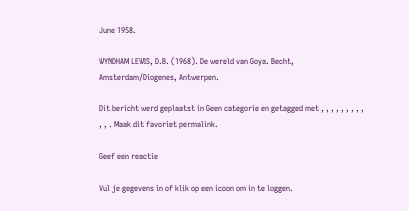June 1958.

WYNDHAM LEWIS, D.B. (1968). De wereld van Goya. Becht, Amsterdam/Diogenes, Antwerpen.

Dit bericht werd geplaatst in Geen categorie en getagged met , , , , , , , , , , , . Maak dit favoriet permalink.

Geef een reactie

Vul je gegevens in of klik op een icoon om in te loggen.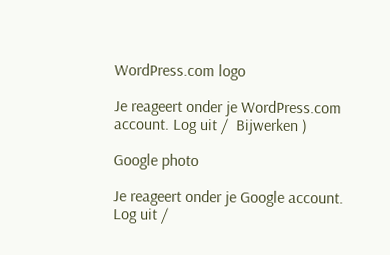WordPress.com logo

Je reageert onder je WordPress.com account. Log uit /  Bijwerken )

Google photo

Je reageert onder je Google account. Log uit /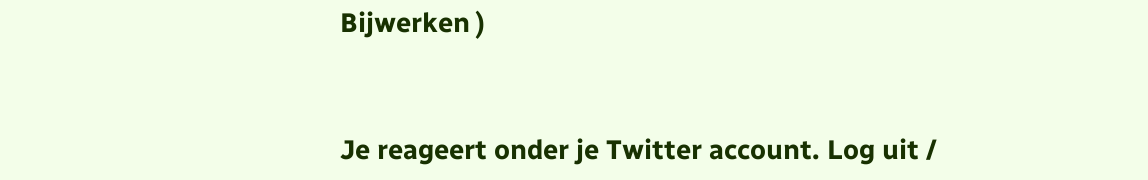Bijwerken )


Je reageert onder je Twitter account. Log uit /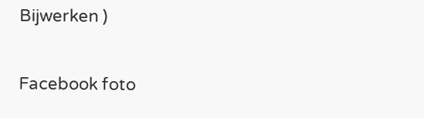Bijwerken )

Facebook foto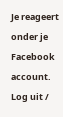Je reageert onder je Facebook account. Log uit /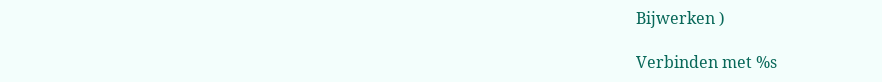Bijwerken )

Verbinden met %s